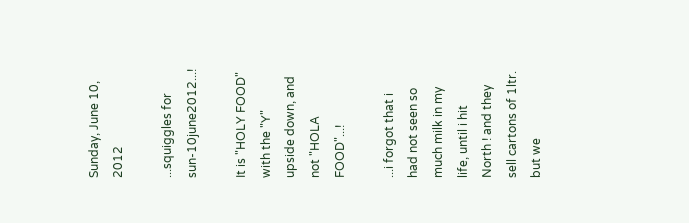Sunday, June 10, 2012

...squiggles for sun-10june2012...!

It is "HOLY FOOD" with the "Y" upside down, and not "HOLA FOOD"...!

...i forgot that i had not seen so much milk in my life, until i hit North ! and they sell cartons of 1ltr. but we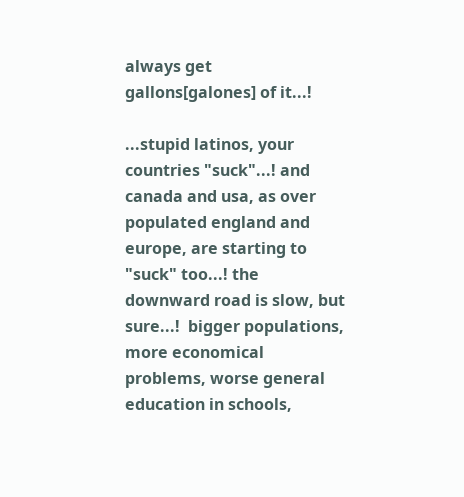always get gallons[galones] of it...!

...stupid latinos, your countries "suck"...! and canada and usa, as over populated england and europe, are starting to "suck" too...! the downward road is slow, but sure...!  bigger populations, more economical problems, worse general education in schools,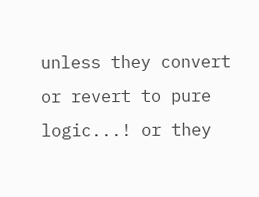unless they convert or revert to pure logic...! or they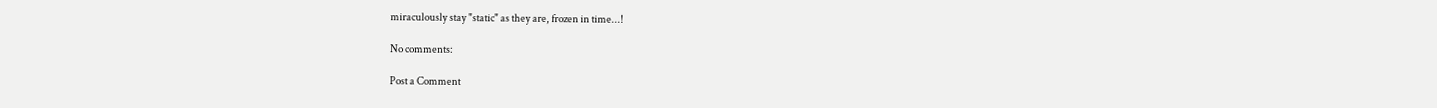miraculously stay "static" as they are, frozen in time...!

No comments:

Post a Comment